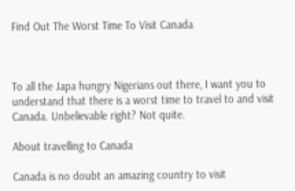Find Out The Worst Time To Visit Canada



To all the Japa hungry Nigerians out there, I want you to understand that there is a worst time to travel to and visit Canada. Unbelievable right? Not quite.

About travelling to Canada

Canada is no doubt an amazing country to visit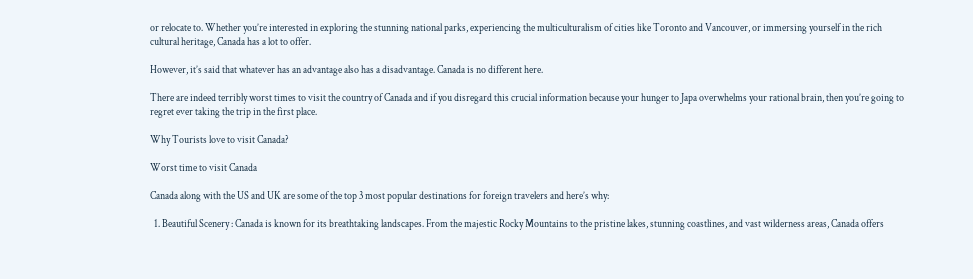or relocate to. Whether you’re interested in exploring the stunning national parks, experiencing the multiculturalism of cities like Toronto and Vancouver, or immersing yourself in the rich cultural heritage, Canada has a lot to offer.

However, it’s said that whatever has an advantage also has a disadvantage. Canada is no different here.

There are indeed terribly worst times to visit the country of Canada and if you disregard this crucial information because your hunger to Japa overwhelms your rational brain, then you’re going to regret ever taking the trip in the first place.

Why Tourists love to visit Canada?

Worst time to visit Canada

Canada along with the US and UK are some of the top 3 most popular destinations for foreign travelers and here’s why:

  1. Beautiful Scenery : Canada is known for its breathtaking landscapes. From the majestic Rocky Mountains to the pristine lakes, stunning coastlines, and vast wilderness areas, Canada offers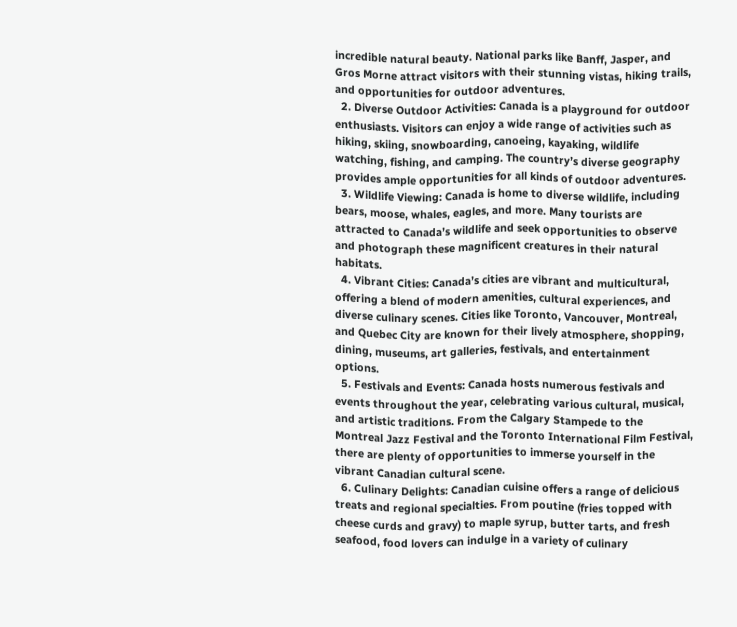incredible natural beauty. National parks like Banff, Jasper, and Gros Morne attract visitors with their stunning vistas, hiking trails, and opportunities for outdoor adventures.
  2. Diverse Outdoor Activities: Canada is a playground for outdoor enthusiasts. Visitors can enjoy a wide range of activities such as hiking, skiing, snowboarding, canoeing, kayaking, wildlife watching, fishing, and camping. The country’s diverse geography provides ample opportunities for all kinds of outdoor adventures.
  3. Wildlife Viewing: Canada is home to diverse wildlife, including bears, moose, whales, eagles, and more. Many tourists are attracted to Canada’s wildlife and seek opportunities to observe and photograph these magnificent creatures in their natural habitats.
  4. Vibrant Cities: Canada’s cities are vibrant and multicultural, offering a blend of modern amenities, cultural experiences, and diverse culinary scenes. Cities like Toronto, Vancouver, Montreal, and Quebec City are known for their lively atmosphere, shopping, dining, museums, art galleries, festivals, and entertainment options.
  5. Festivals and Events: Canada hosts numerous festivals and events throughout the year, celebrating various cultural, musical, and artistic traditions. From the Calgary Stampede to the Montreal Jazz Festival and the Toronto International Film Festival, there are plenty of opportunities to immerse yourself in the vibrant Canadian cultural scene.
  6. Culinary Delights: Canadian cuisine offers a range of delicious treats and regional specialties. From poutine (fries topped with cheese curds and gravy) to maple syrup, butter tarts, and fresh seafood, food lovers can indulge in a variety of culinary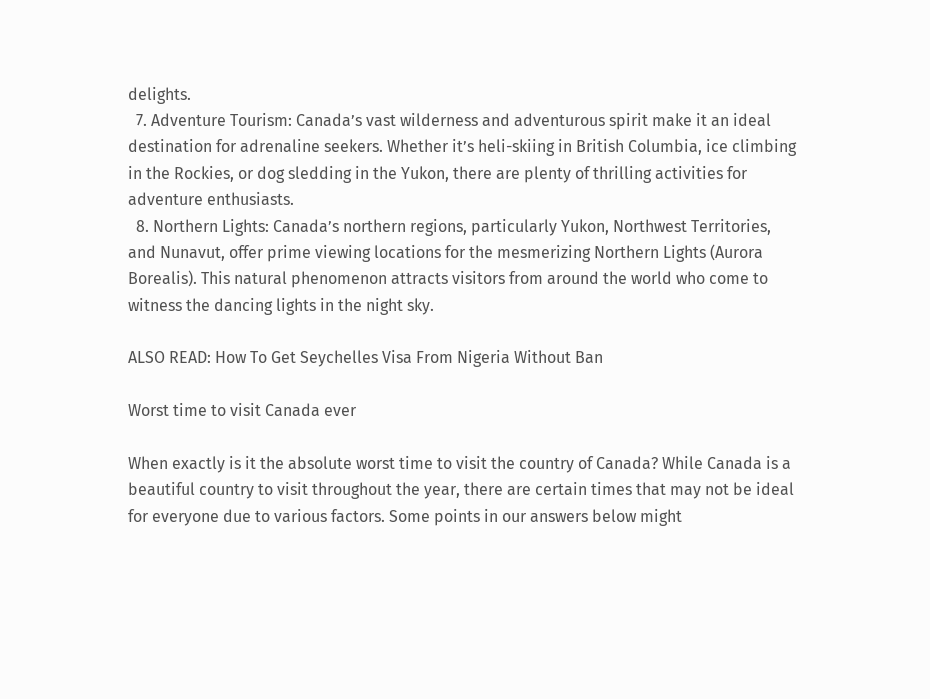delights.
  7. Adventure Tourism: Canada’s vast wilderness and adventurous spirit make it an ideal destination for adrenaline seekers. Whether it’s heli-skiing in British Columbia, ice climbing in the Rockies, or dog sledding in the Yukon, there are plenty of thrilling activities for adventure enthusiasts.
  8. Northern Lights: Canada’s northern regions, particularly Yukon, Northwest Territories, and Nunavut, offer prime viewing locations for the mesmerizing Northern Lights (Aurora Borealis). This natural phenomenon attracts visitors from around the world who come to witness the dancing lights in the night sky.

ALSO READ: How To Get Seychelles Visa From Nigeria Without Ban

Worst time to visit Canada ever

When exactly is it the absolute worst time to visit the country of Canada? While Canada is a beautiful country to visit throughout the year, there are certain times that may not be ideal for everyone due to various factors. Some points in our answers below might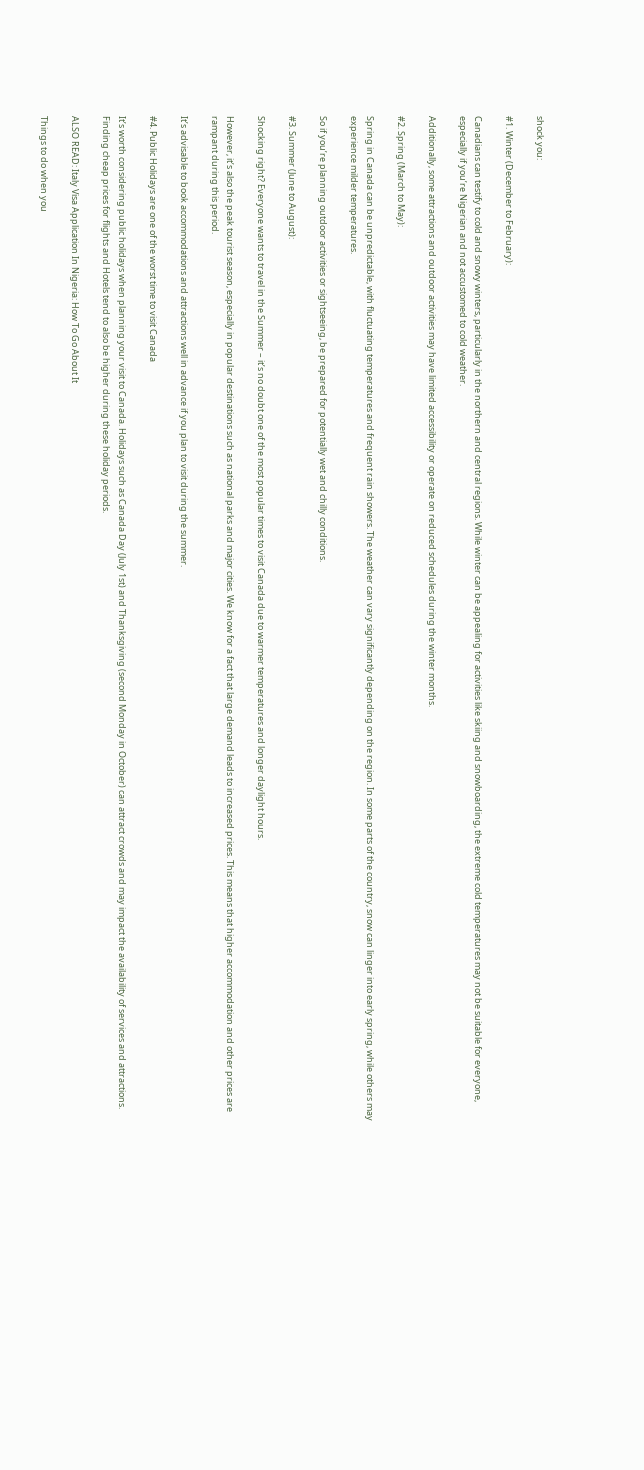shock you:

#1. Winter (December to February):

Canadians can testify to cold and snowy winters, particularly in the northern and central regions. While winter can be appealing for activities like skiing and snowboarding, the extreme cold temperatures may not be suitable for everyone, especially if you’re Nigerian and not accustomed to cold weather.

Additionally, some attractions and outdoor activities may have limited accessibility or operate on reduced schedules during the winter months.

#2. Spring (March to May):

Spring in Canada can be unpredictable, with fluctuating temperatures and frequent rain showers. The weather can vary significantly depending on the region. In some parts of the country, snow can linger into early spring, while others may experience milder temperatures.

So if you’re planning outdoor activities or sightseeing, be prepared for potentially wet and chilly conditions.

#3. Summer (June to August):

Shocking right? Everyone wants to travel in the Summer – it’s no doubt one of the most popular times to visit Canada due to warmer temperatures and longer daylight hours.

However, it’s also the peak tourist season, especially in popular destinations such as national parks and major cities. We know for a fact that large demand leads to increased prices. This means that higher accommodation and other prices are rampant during this period.

It’s advisable to book accommodations and attractions well in advance if you plan to visit during the summer.

#4. Public Holidays are one of the worst time to visit Canada

It’s worth considering public holidays when planning your visit to Canada. Holidays such as Canada Day (July 1st) and Thanksgiving (second Monday in October) can attract crowds and may impact the availability of services and attractions. Finding cheap prices for flights and Hotels tend to also be higher during these holiday periods.

ALSO READ: Italy Visa Application In Nigeria: How To Go About It

Things to do when you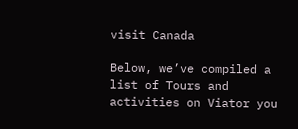visit Canada

Below, we’ve compiled a list of Tours and activities on Viator you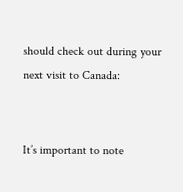should check out during your next visit to Canada:


It’s important to note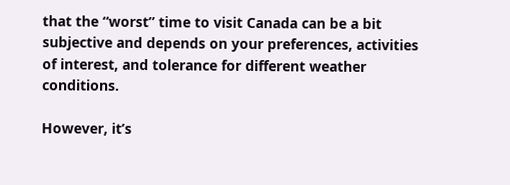that the “worst” time to visit Canada can be a bit subjective and depends on your preferences, activities of interest, and tolerance for different weather conditions.

However, it’s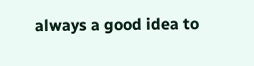always a good idea to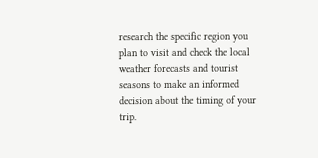research the specific region you plan to visit and check the local weather forecasts and tourist seasons to make an informed decision about the timing of your trip.